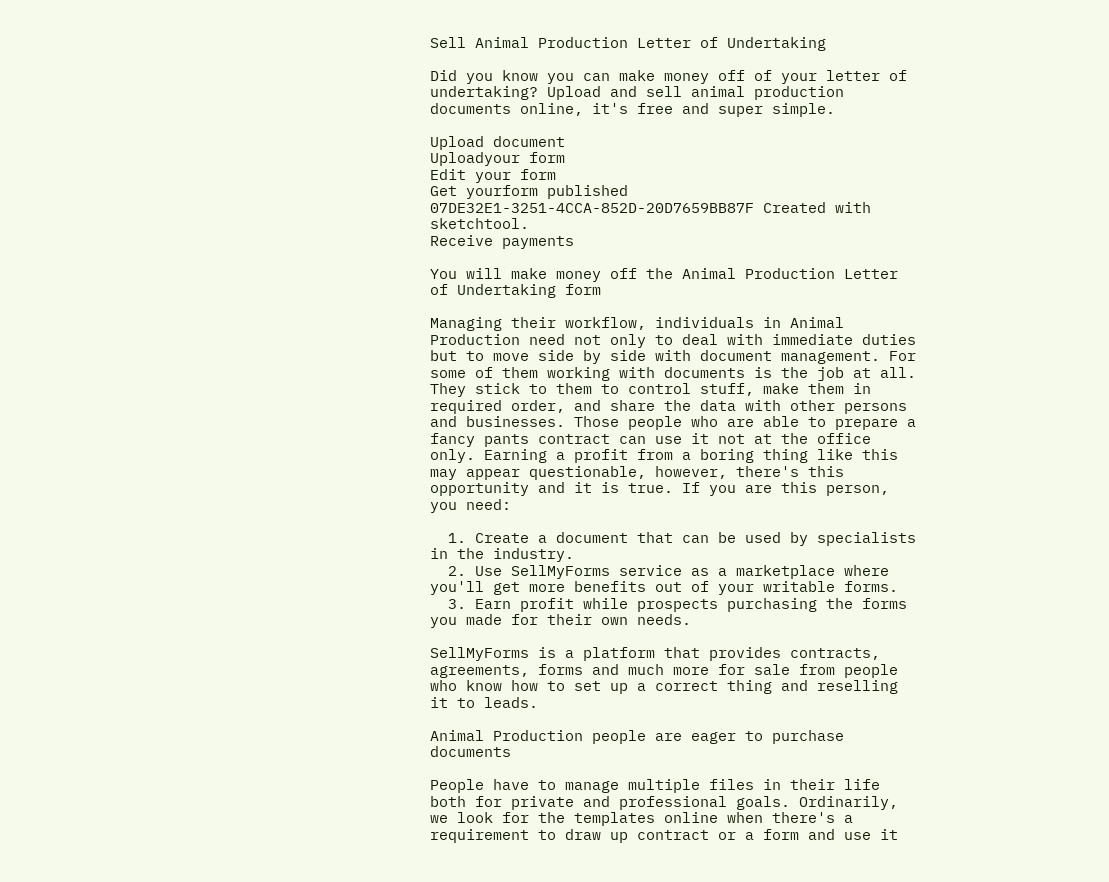Sell Animal Production Letter of Undertaking

Did you know you can make money off of your letter of undertaking? Upload and sell animal production documents online, it's free and super simple.

Upload document
Uploadyour form
Edit your form
Get yourform published
07DE32E1-3251-4CCA-852D-20D7659BB87F Created with sketchtool.
Receive payments

You will make money off the Animal Production Letter of Undertaking form

Managing their workflow, individuals in Animal Production need not only to deal with immediate duties but to move side by side with document management. For some of them working with documents is the job at all. They stick to them to control stuff, make them in required order, and share the data with other persons and businesses. Those people who are able to prepare a fancy pants contract can use it not at the office only. Earning a profit from a boring thing like this may appear questionable, however, there's this opportunity and it is true. If you are this person, you need:

  1. Create a document that can be used by specialists in the industry.
  2. Use SellMyForms service as a marketplace where you'll get more benefits out of your writable forms.
  3. Earn profit while prospects purchasing the forms you made for their own needs.

SellMyForms is a platform that provides contracts, agreements, forms and much more for sale from people who know how to set up a correct thing and reselling it to leads.

Animal Production people are eager to purchase documents

People have to manage multiple files in their life both for private and professional goals. Ordinarily, we look for the templates online when there's a requirement to draw up contract or a form and use it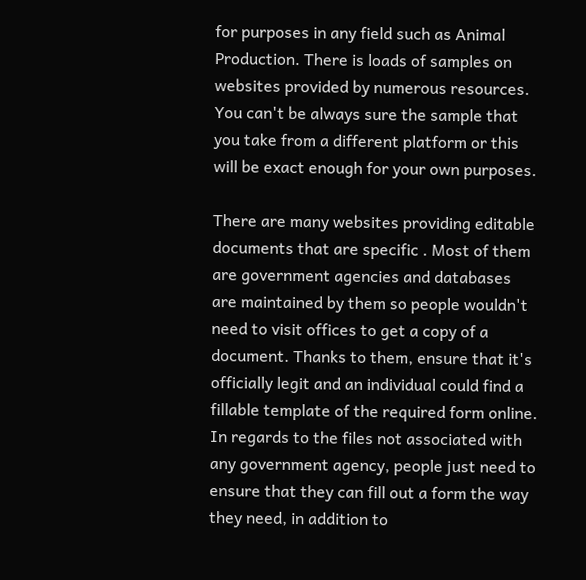for purposes in any field such as Animal Production. There is loads of samples on websites provided by numerous resources. You can't be always sure the sample that you take from a different platform or this will be exact enough for your own purposes.

There are many websites providing editable documents that are specific . Most of them are government agencies and databases are maintained by them so people wouldn't need to visit offices to get a copy of a document. Thanks to them, ensure that it's officially legit and an individual could find a fillable template of the required form online. In regards to the files not associated with any government agency, people just need to ensure that they can fill out a form the way they need, in addition to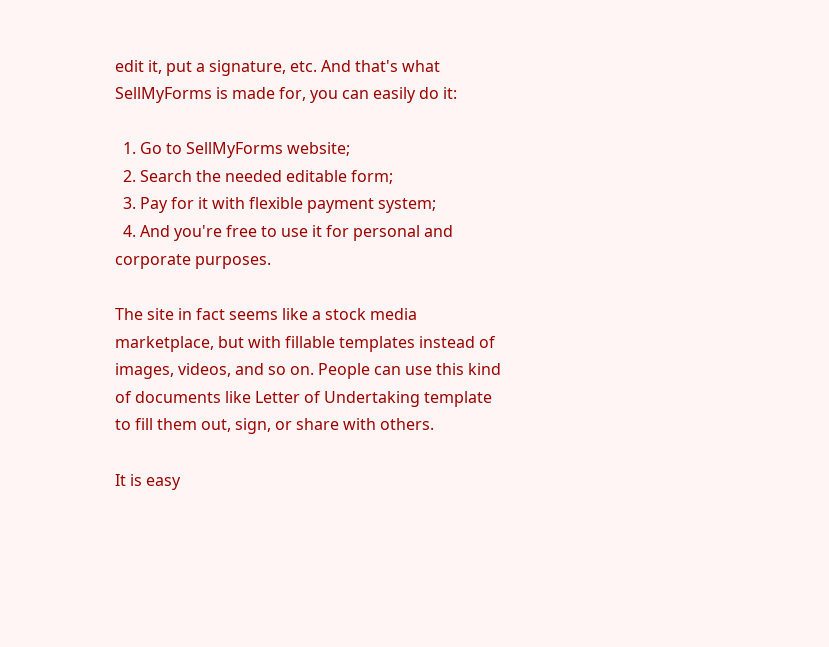edit it, put a signature, etc. And that's what SellMyForms is made for, you can easily do it:

  1. Go to SellMyForms website;
  2. Search the needed editable form;
  3. Pay for it with flexible payment system;
  4. And you're free to use it for personal and corporate purposes.

The site in fact seems like a stock media marketplace, but with fillable templates instead of images, videos, and so on. People can use this kind of documents like Letter of Undertaking template to fill them out, sign, or share with others.

It is easy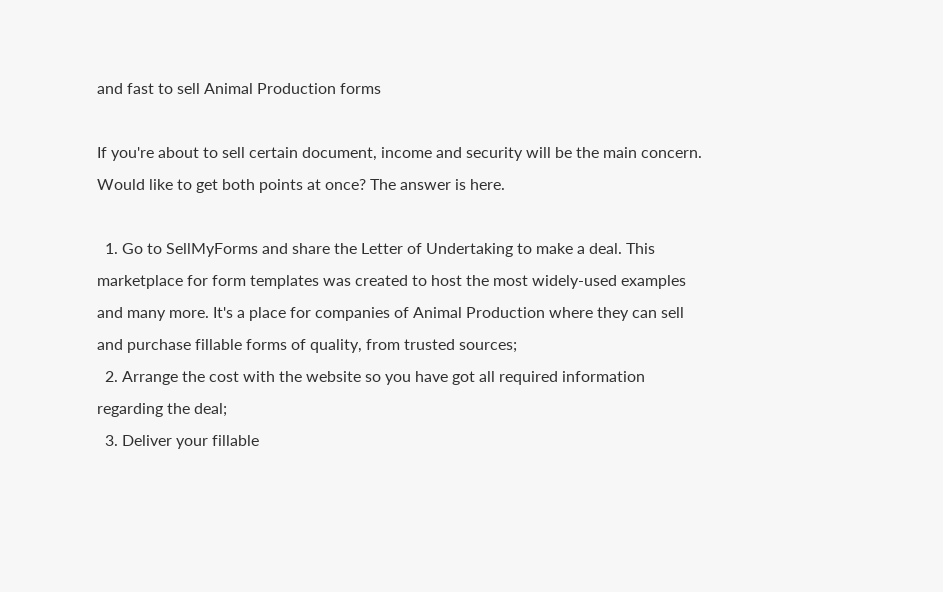and fast to sell Animal Production forms

If you're about to sell certain document, income and security will be the main concern. Would like to get both points at once? The answer is here.

  1. Go to SellMyForms and share the Letter of Undertaking to make a deal. This marketplace for form templates was created to host the most widely-used examples and many more. It's a place for companies of Animal Production where they can sell and purchase fillable forms of quality, from trusted sources;
  2. Arrange the cost with the website so you have got all required information regarding the deal;
  3. Deliver your fillable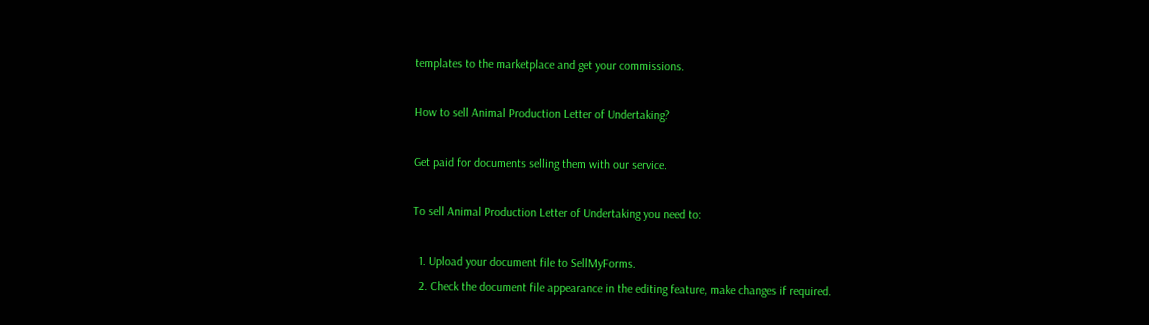templates to the marketplace and get your commissions.

How to sell Animal Production Letter of Undertaking?

Get paid for documents selling them with our service.

To sell Animal Production Letter of Undertaking you need to:

  1. Upload your document file to SellMyForms.
  2. Check the document file appearance in the editing feature, make changes if required.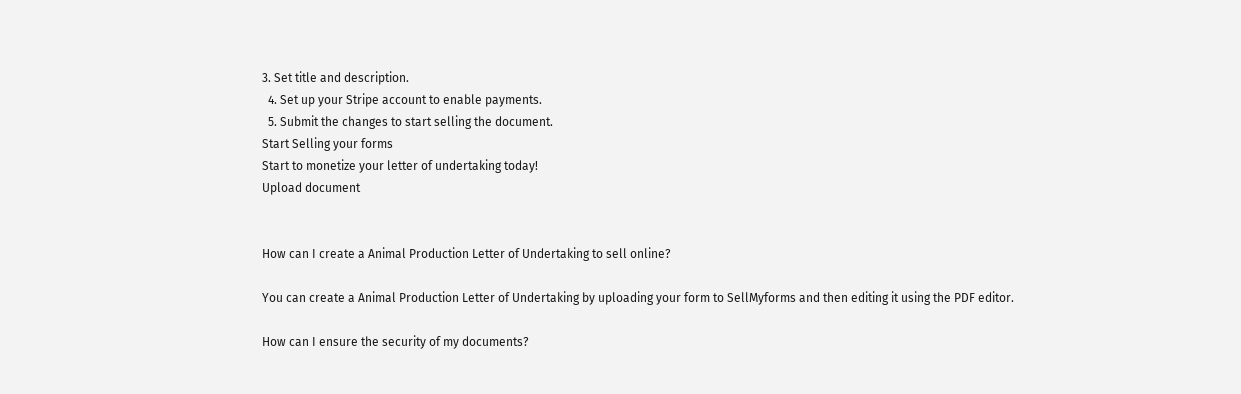3. Set title and description.
  4. Set up your Stripe account to enable payments.
  5. Submit the changes to start selling the document.
Start Selling your forms
Start to monetize your letter of undertaking today!
Upload document


How can I create a Animal Production Letter of Undertaking to sell online?

You can create a Animal Production Letter of Undertaking by uploading your form to SellMyforms and then editing it using the PDF editor.

How can I ensure the security of my documents?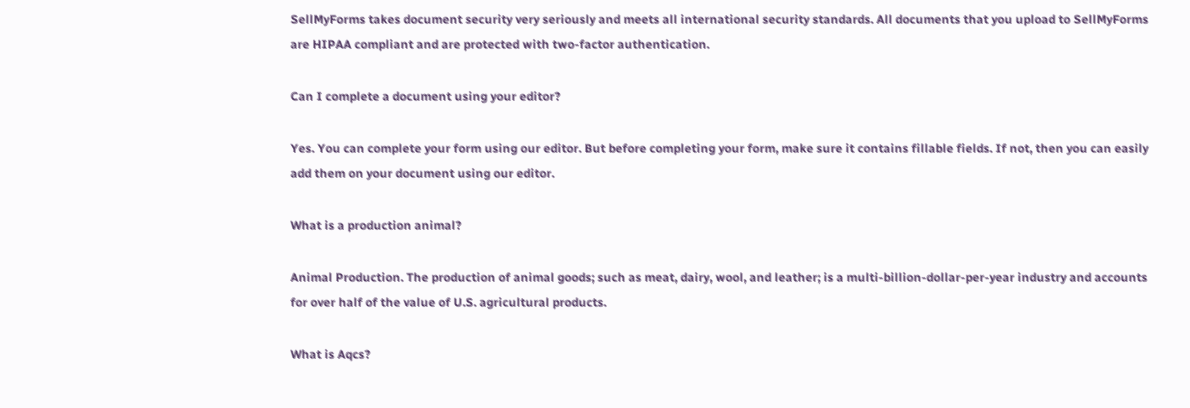SellMyForms takes document security very seriously and meets all international security standards. All documents that you upload to SellMyForms are HIPAA compliant and are protected with two-factor authentication.

Can I complete a document using your editor?

Yes. You can complete your form using our editor. But before completing your form, make sure it contains fillable fields. If not, then you can easily add them on your document using our editor.

What is a production animal?

Animal Production. The production of animal goods; such as meat, dairy, wool, and leather; is a multi-billion-dollar-per-year industry and accounts for over half of the value of U.S. agricultural products.

What is Aqcs?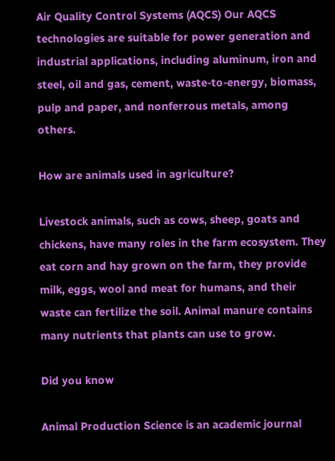Air Quality Control Systems (AQCS) Our AQCS technologies are suitable for power generation and industrial applications, including aluminum, iron and steel, oil and gas, cement, waste-to-energy, biomass, pulp and paper, and nonferrous metals, among others.

How are animals used in agriculture?

Livestock animals, such as cows, sheep, goats and chickens, have many roles in the farm ecosystem. They eat corn and hay grown on the farm, they provide milk, eggs, wool and meat for humans, and their waste can fertilize the soil. Animal manure contains many nutrients that plants can use to grow.

Did you know

Animal Production Science is an academic journal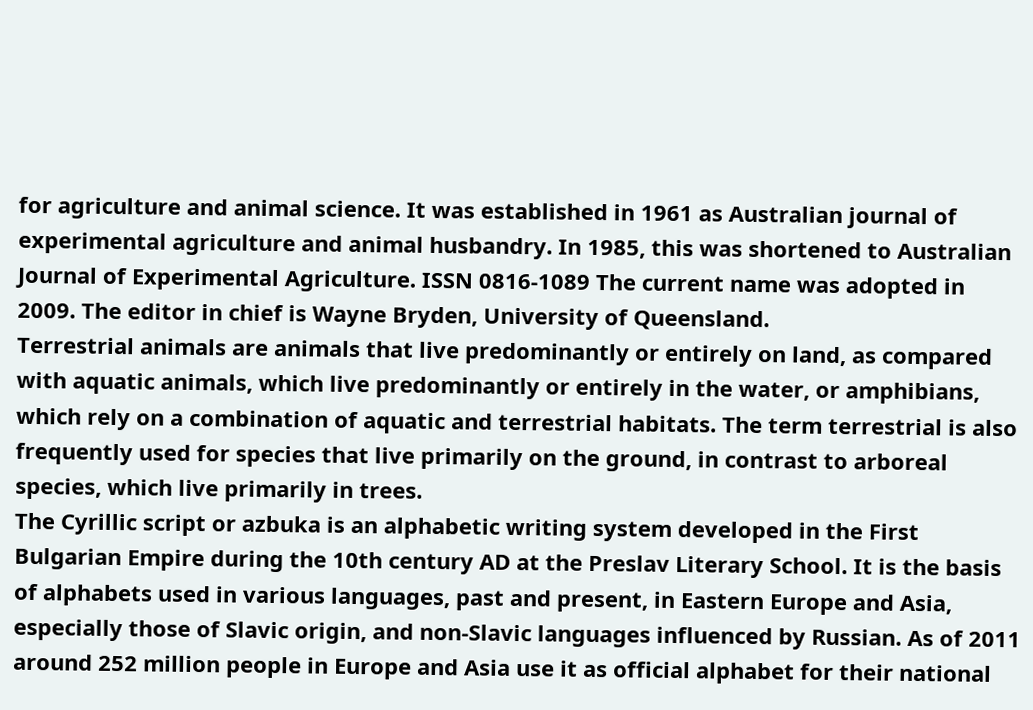for agriculture and animal science. It was established in 1961 as Australian journal of experimental agriculture and animal husbandry. In 1985, this was shortened to Australian Journal of Experimental Agriculture. ISSN 0816-1089 The current name was adopted in 2009. The editor in chief is Wayne Bryden, University of Queensland.
Terrestrial animals are animals that live predominantly or entirely on land, as compared with aquatic animals, which live predominantly or entirely in the water, or amphibians, which rely on a combination of aquatic and terrestrial habitats. The term terrestrial is also frequently used for species that live primarily on the ground, in contrast to arboreal species, which live primarily in trees.
The Cyrillic script or azbuka is an alphabetic writing system developed in the First Bulgarian Empire during the 10th century AD at the Preslav Literary School. It is the basis of alphabets used in various languages, past and present, in Eastern Europe and Asia, especially those of Slavic origin, and non-Slavic languages influenced by Russian. As of 2011 around 252 million people in Europe and Asia use it as official alphabet for their national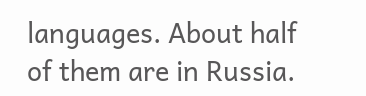languages. About half of them are in Russia.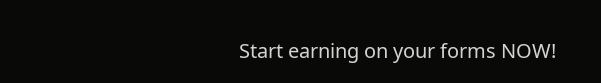Start earning on your forms NOW!